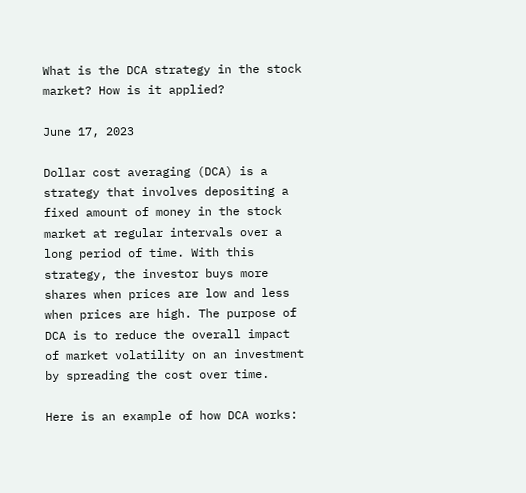What is the DCA strategy in the stock market? How is it applied?

June 17, 2023

Dollar cost averaging (DCA) is a strategy that involves depositing a fixed amount of money in the stock market at regular intervals over a long period of time. With this strategy, the investor buys more shares when prices are low and less when prices are high. The purpose of DCA is to reduce the overall impact of market volatility on an investment by spreading the cost over time.

Here is an example of how DCA works: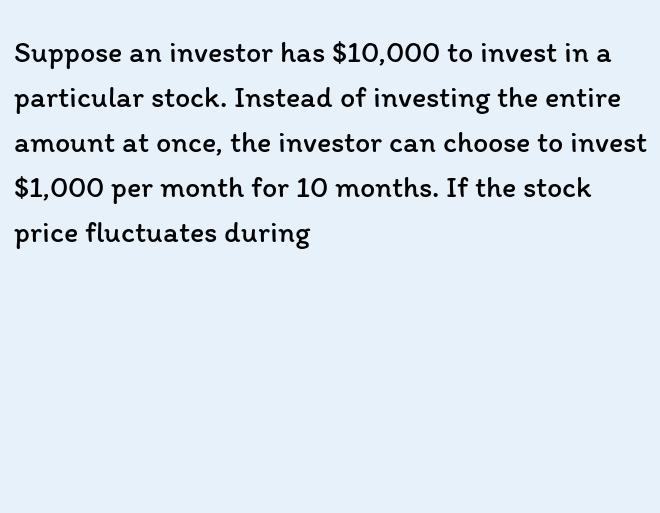Suppose an investor has $10,000 to invest in a particular stock. Instead of investing the entire amount at once, the investor can choose to invest $1,000 per month for 10 months. If the stock price fluctuates during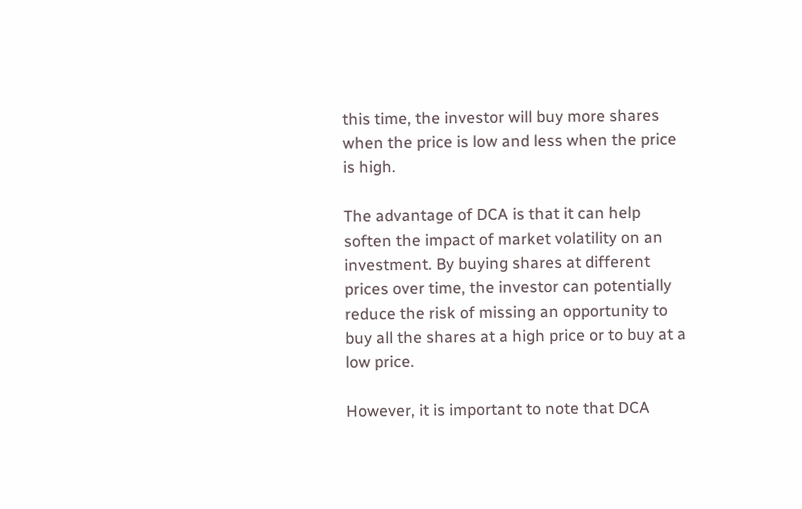this time, the investor will buy more shares when the price is low and less when the price is high.

The advantage of DCA is that it can help soften the impact of market volatility on an investment. By buying shares at different prices over time, the investor can potentially reduce the risk of missing an opportunity to buy all the shares at a high price or to buy at a low price.

However, it is important to note that DCA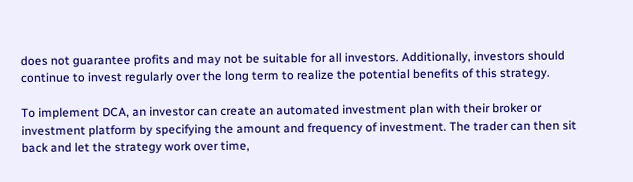does not guarantee profits and may not be suitable for all investors. Additionally, investors should continue to invest regularly over the long term to realize the potential benefits of this strategy.

To implement DCA, an investor can create an automated investment plan with their broker or investment platform by specifying the amount and frequency of investment. The trader can then sit back and let the strategy work over time,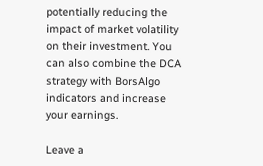potentially reducing the impact of market volatility on their investment. You can also combine the DCA strategy with BorsAlgo indicators and increase your earnings.

Leave a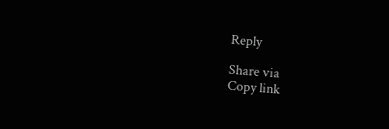Reply

Share via
Copy link